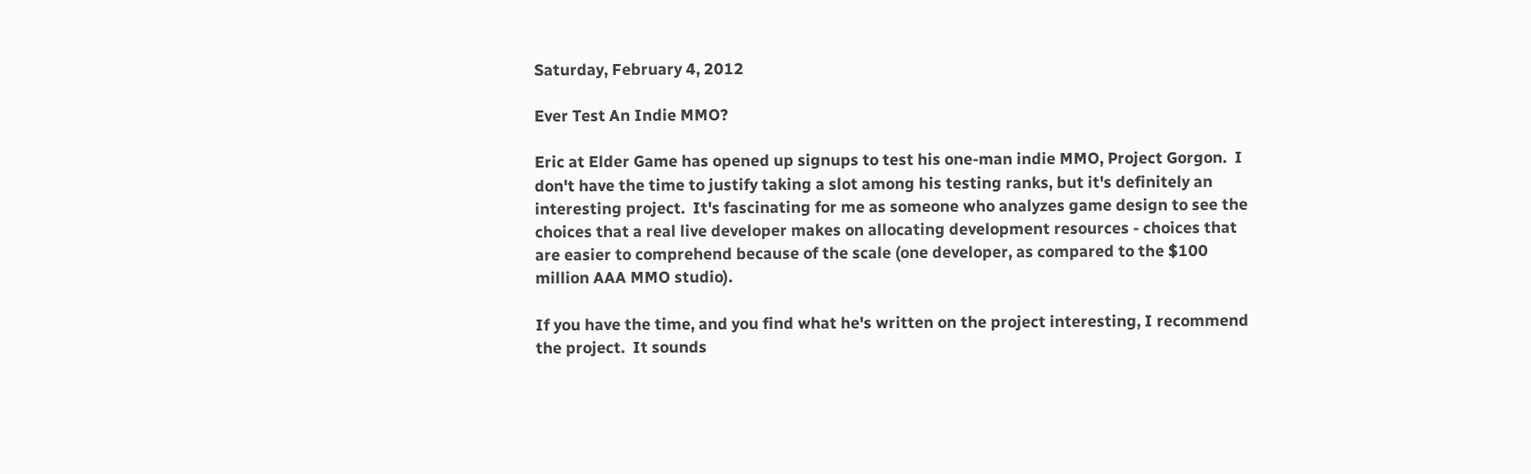Saturday, February 4, 2012

Ever Test An Indie MMO?

Eric at Elder Game has opened up signups to test his one-man indie MMO, Project Gorgon.  I don't have the time to justify taking a slot among his testing ranks, but it's definitely an interesting project.  It's fascinating for me as someone who analyzes game design to see the choices that a real live developer makes on allocating development resources - choices that are easier to comprehend because of the scale (one developer, as compared to the $100 million AAA MMO studio).

If you have the time, and you find what he's written on the project interesting, I recommend the project.  It sounds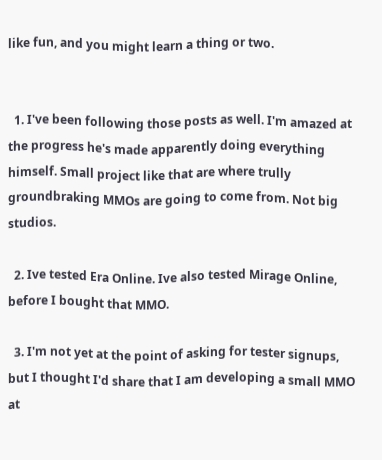like fun, and you might learn a thing or two.


  1. I've been following those posts as well. I'm amazed at the progress he's made apparently doing everything himself. Small project like that are where trully groundbraking MMOs are going to come from. Not big studios.

  2. Ive tested Era Online. Ive also tested Mirage Online, before I bought that MMO.

  3. I'm not yet at the point of asking for tester signups, but I thought I'd share that I am developing a small MMO at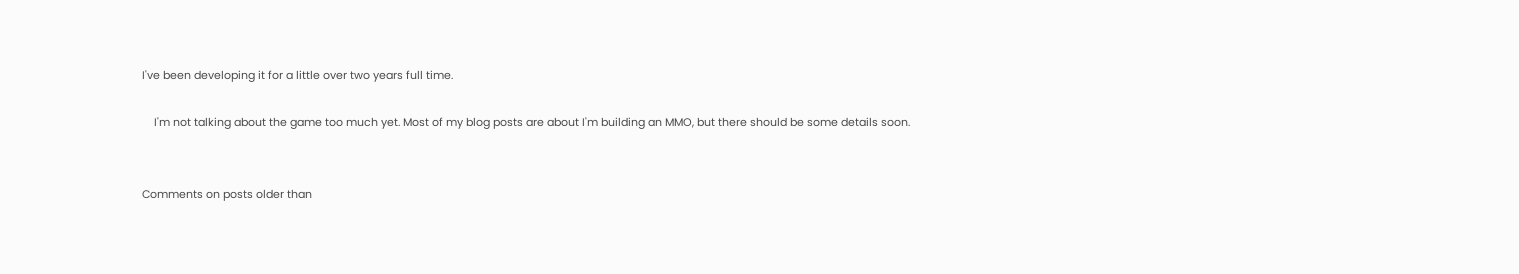I've been developing it for a little over two years full time.

    I'm not talking about the game too much yet. Most of my blog posts are about I'm building an MMO, but there should be some details soon.


Comments on posts older than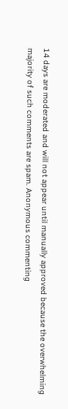14 days are moderated and will not appear until manually approved because the overwhelming majority of such comments are spam. Anonymous commenting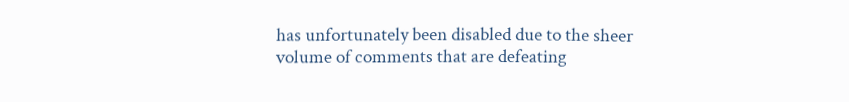has unfortunately been disabled due to the sheer volume of comments that are defeating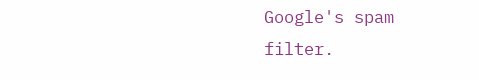Google's spam filter.